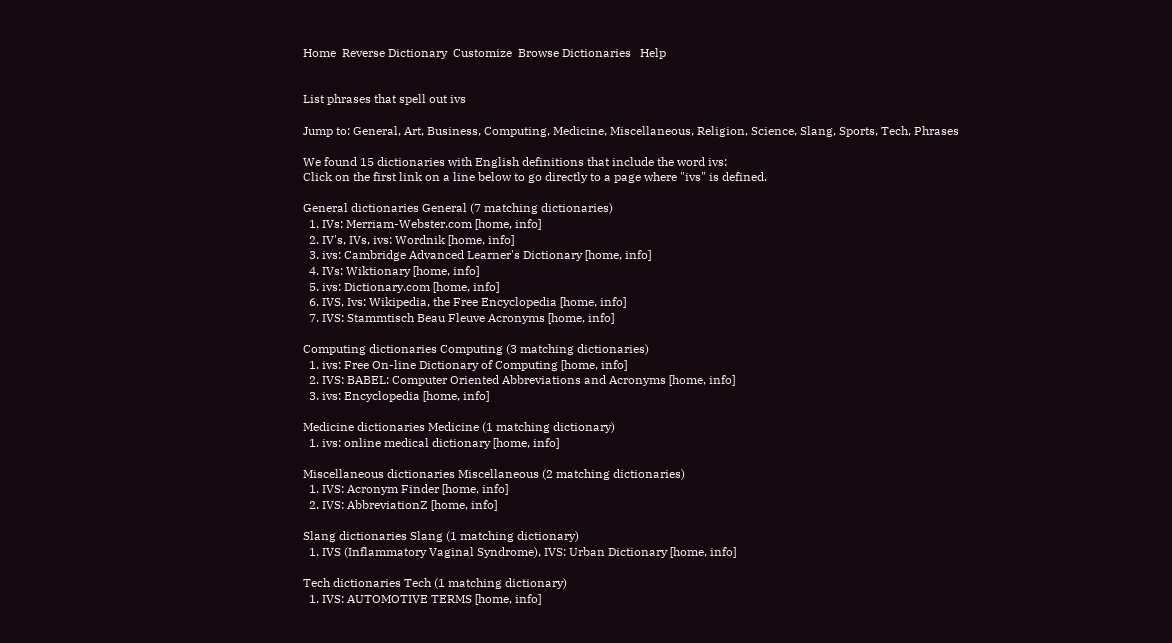Home  Reverse Dictionary  Customize  Browse Dictionaries   Help


List phrases that spell out ivs

Jump to: General, Art, Business, Computing, Medicine, Miscellaneous, Religion, Science, Slang, Sports, Tech, Phrases

We found 15 dictionaries with English definitions that include the word ivs:
Click on the first link on a line below to go directly to a page where "ivs" is defined.

General dictionaries General (7 matching dictionaries)
  1. IVs: Merriam-Webster.com [home, info]
  2. IV's, IVs, ivs: Wordnik [home, info]
  3. ivs: Cambridge Advanced Learner's Dictionary [home, info]
  4. IVs: Wiktionary [home, info]
  5. ivs: Dictionary.com [home, info]
  6. IVS, Ivs: Wikipedia, the Free Encyclopedia [home, info]
  7. IVS: Stammtisch Beau Fleuve Acronyms [home, info]

Computing dictionaries Computing (3 matching dictionaries)
  1. ivs: Free On-line Dictionary of Computing [home, info]
  2. IVS: BABEL: Computer Oriented Abbreviations and Acronyms [home, info]
  3. ivs: Encyclopedia [home, info]

Medicine dictionaries Medicine (1 matching dictionary)
  1. ivs: online medical dictionary [home, info]

Miscellaneous dictionaries Miscellaneous (2 matching dictionaries)
  1. IVS: Acronym Finder [home, info]
  2. IVS: AbbreviationZ [home, info]

Slang dictionaries Slang (1 matching dictionary)
  1. IVS (Inflammatory Vaginal Syndrome), IVS: Urban Dictionary [home, info]

Tech dictionaries Tech (1 matching dictionary)
  1. IVS: AUTOMOTIVE TERMS [home, info]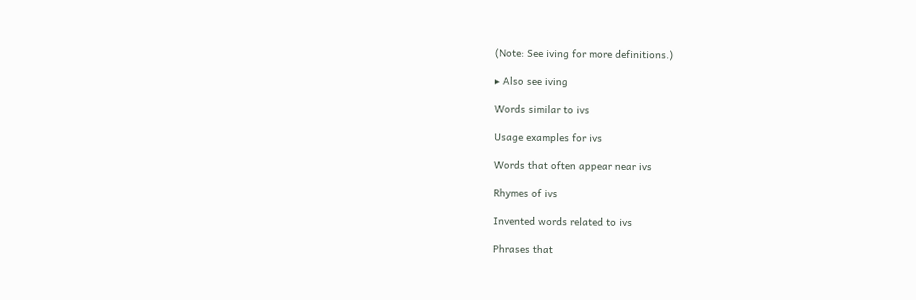(Note: See iving for more definitions.)

▸ Also see iving

Words similar to ivs

Usage examples for ivs

Words that often appear near ivs

Rhymes of ivs

Invented words related to ivs

Phrases that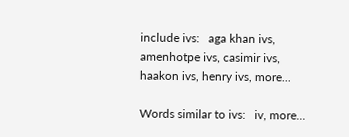include ivs:   aga khan ivs, amenhotpe ivs, casimir ivs, haakon ivs, henry ivs, more...

Words similar to ivs:   iv, more...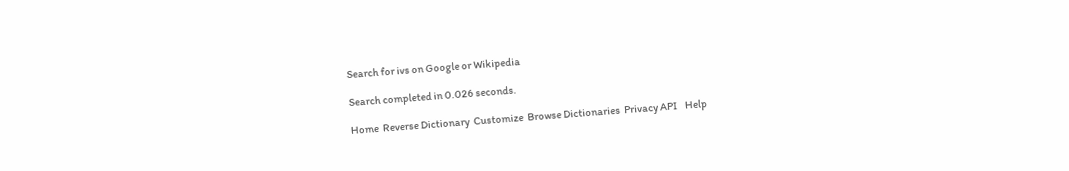Search for ivs on Google or Wikipedia

Search completed in 0.026 seconds.

Home  Reverse Dictionary  Customize  Browse Dictionaries  Privacy API    Help